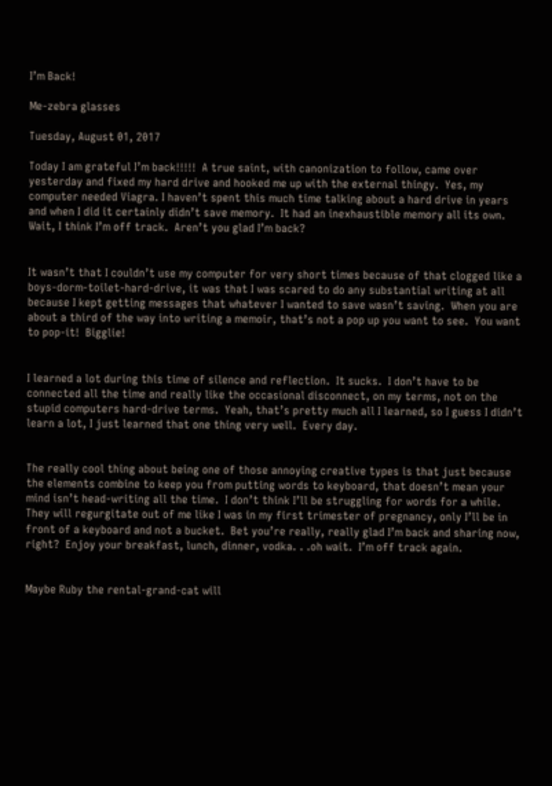I’m Back!

Me-zebra glasses

Tuesday, August 01, 2017

Today I am grateful I’m back!!!!!  A true saint, with canonization to follow, came over yesterday and fixed my hard drive and hooked me up with the external thingy.  Yes, my computer needed Viagra. I haven’t spent this much time talking about a hard drive in years and when I did it certainly didn’t save memory.  It had an inexhaustible memory all its own.  Wait, I think I’m off track.  Aren’t you glad I’m back?


It wasn’t that I couldn’t use my computer for very short times because of that clogged like a boys-dorm-toilet-hard-drive, it was that I was scared to do any substantial writing at all because I kept getting messages that whatever I wanted to save wasn’t saving.  When you are about a third of the way into writing a memoir, that’s not a pop up you want to see.  You want to pop-it!  Bigglie!


I learned a lot during this time of silence and reflection.  It sucks.  I don’t have to be connected all the time and really like the occasional disconnect, on my terms, not on the stupid computers hard-drive terms.  Yeah, that’s pretty much all I learned, so I guess I didn’t learn a lot, I just learned that one thing very well.  Every day.


The really cool thing about being one of those annoying creative types is that just because the elements combine to keep you from putting words to keyboard, that doesn’t mean your mind isn’t head-writing all the time.  I don’t think I’ll be struggling for words for a while.  They will regurgitate out of me like I was in my first trimester of pregnancy, only I’ll be in front of a keyboard and not a bucket.  Bet you’re really, really glad I’m back and sharing now, right?  Enjoy your breakfast, lunch, dinner, vodka. . .oh wait.  I’m off track again.


Maybe Ruby the rental-grand-cat will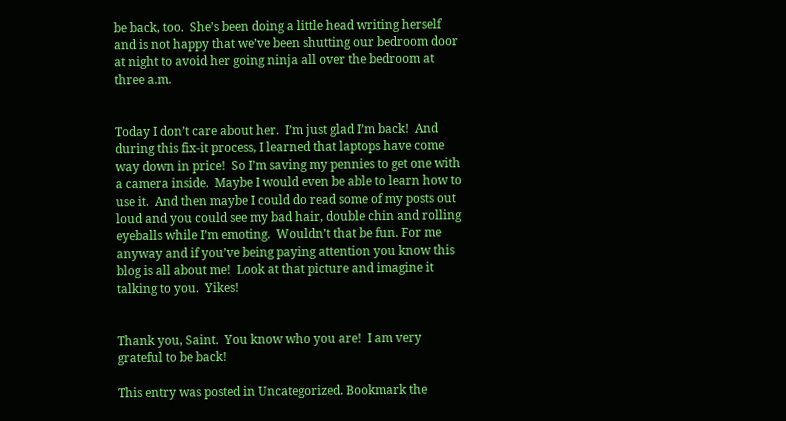be back, too.  She’s been doing a little head writing herself and is not happy that we’ve been shutting our bedroom door at night to avoid her going ninja all over the bedroom at three a.m.


Today I don’t care about her.  I’m just glad I’m back!  And during this fix-it process, I learned that laptops have come way down in price!  So I’m saving my pennies to get one with a camera inside.  Maybe I would even be able to learn how to use it.  And then maybe I could do read some of my posts out loud and you could see my bad hair, double chin and rolling eyeballs while I’m emoting.  Wouldn’t that be fun. For me anyway and if you’ve being paying attention you know this blog is all about me!  Look at that picture and imagine it talking to you.  Yikes!


Thank you, Saint.  You know who you are!  I am very grateful to be back!

This entry was posted in Uncategorized. Bookmark the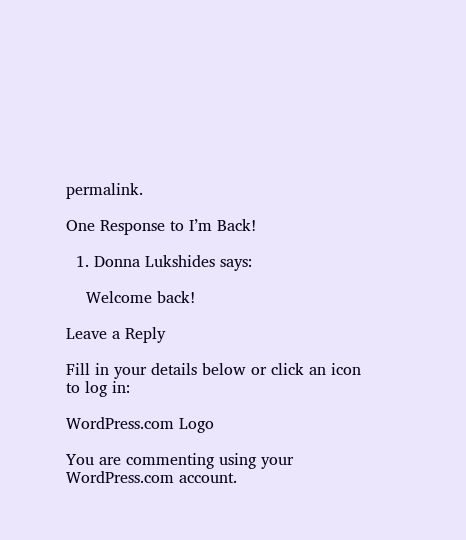permalink.

One Response to I’m Back!

  1. Donna Lukshides says:

    Welcome back!

Leave a Reply

Fill in your details below or click an icon to log in:

WordPress.com Logo

You are commenting using your WordPress.com account.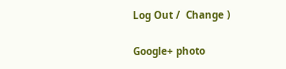Log Out /  Change )

Google+ photo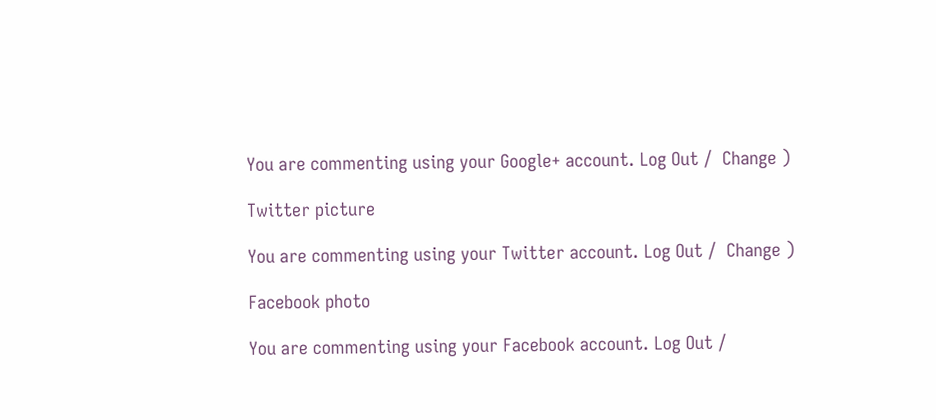You are commenting using your Google+ account. Log Out /  Change )

Twitter picture

You are commenting using your Twitter account. Log Out /  Change )

Facebook photo

You are commenting using your Facebook account. Log Out /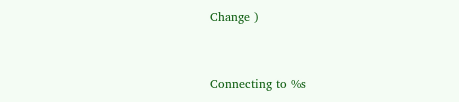Change )


Connecting to %s